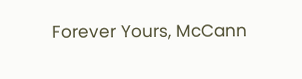Forever Yours, McCann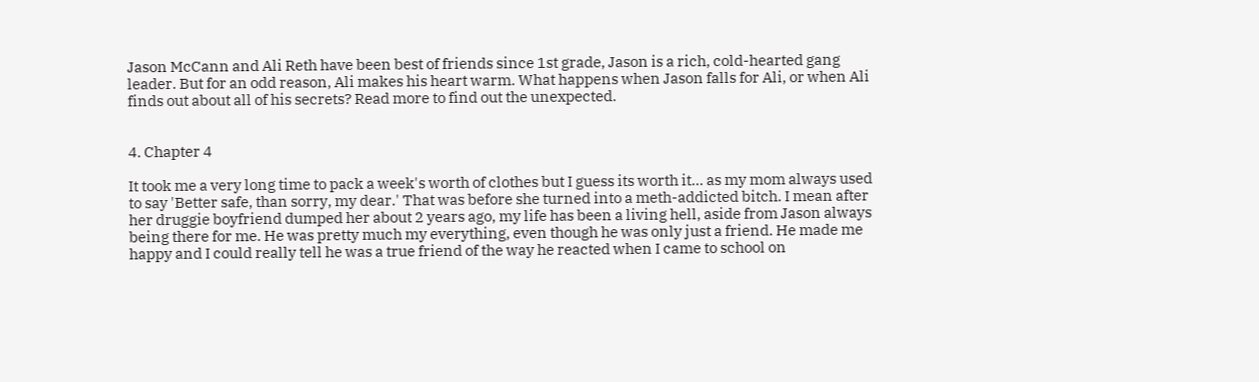Jason McCann and Ali Reth have been best of friends since 1st grade, Jason is a rich, cold-hearted gang leader. But for an odd reason, Ali makes his heart warm. What happens when Jason falls for Ali, or when Ali finds out about all of his secrets? Read more to find out the unexpected.


4. Chapter 4

It took me a very long time to pack a week's worth of clothes but I guess its worth it... as my mom always used to say 'Better safe, than sorry, my dear.' That was before she turned into a meth-addicted bitch. I mean after her druggie boyfriend dumped her about 2 years ago, my life has been a living hell, aside from Jason always being there for me. He was pretty much my everything, even though he was only just a friend. He made me happy and I could really tell he was a true friend of the way he reacted when I came to school on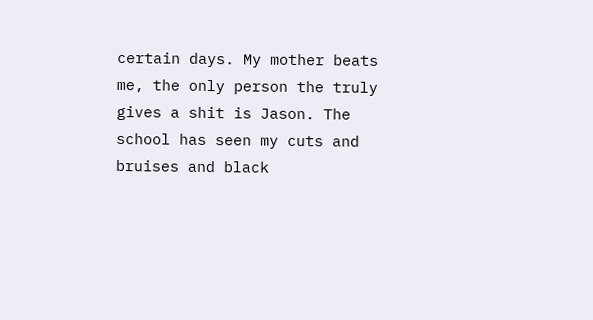certain days. My mother beats me, the only person the truly gives a shit is Jason. The school has seen my cuts and bruises and black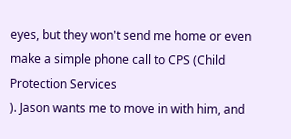eyes, but they won't send me home or even make a simple phone call to CPS (Child Protection Services
). Jason wants me to move in with him, and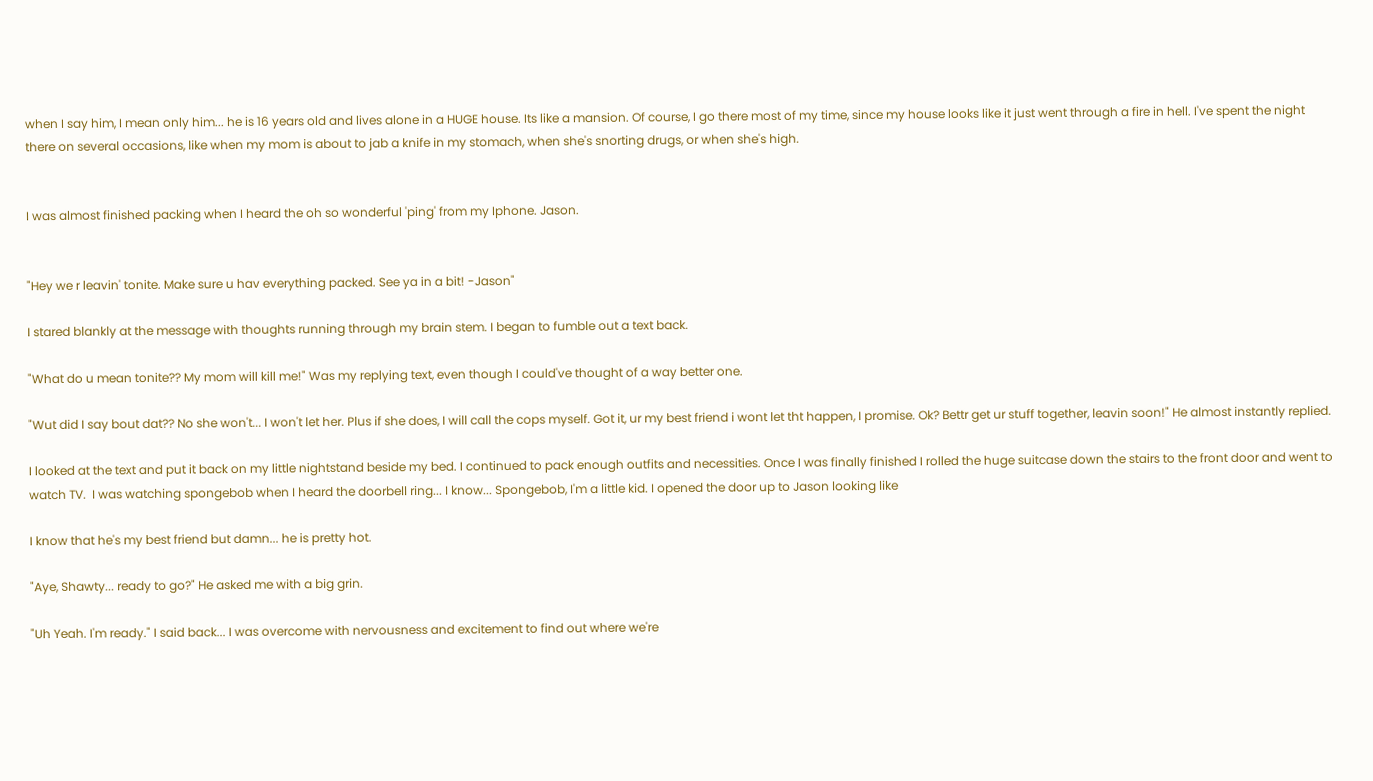when I say him, I mean only him... he is 16 years old and lives alone in a HUGE house. Its like a mansion. Of course, I go there most of my time, since my house looks like it just went through a fire in hell. I've spent the night there on several occasions, like when my mom is about to jab a knife in my stomach, when she's snorting drugs, or when she's high.


I was almost finished packing when I heard the oh so wonderful 'ping' from my Iphone. Jason.


"Hey we r leavin' tonite. Make sure u hav everything packed. See ya in a bit! -Jason"

I stared blankly at the message with thoughts running through my brain stem. I began to fumble out a text back.

"What do u mean tonite?? My mom will kill me!" Was my replying text, even though I could've thought of a way better one.

"Wut did I say bout dat?? No she won't... I won't let her. Plus if she does, I will call the cops myself. Got it, ur my best friend i wont let tht happen, I promise. Ok? Bettr get ur stuff together, leavin soon!" He almost instantly replied.

I looked at the text and put it back on my little nightstand beside my bed. I continued to pack enough outfits and necessities. Once I was finally finished I rolled the huge suitcase down the stairs to the front door and went to watch TV.  I was watching spongebob when I heard the doorbell ring... I know... Spongebob, I'm a little kid. I opened the door up to Jason looking like

I know that he's my best friend but damn... he is pretty hot.

"Aye, Shawty... ready to go?" He asked me with a big grin.

"Uh Yeah. I'm ready." I said back... I was overcome with nervousness and excitement to find out where we're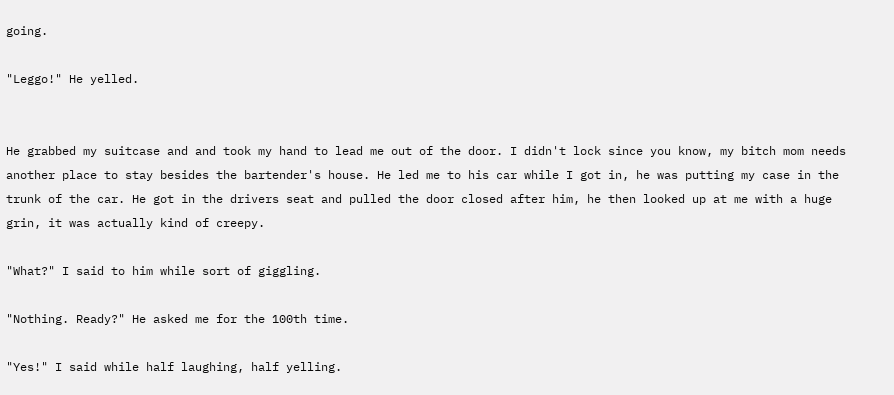going.

"Leggo!" He yelled.


He grabbed my suitcase and and took my hand to lead me out of the door. I didn't lock since you know, my bitch mom needs another place to stay besides the bartender's house. He led me to his car while I got in, he was putting my case in the trunk of the car. He got in the drivers seat and pulled the door closed after him, he then looked up at me with a huge grin, it was actually kind of creepy.

"What?" I said to him while sort of giggling.

"Nothing. Ready?" He asked me for the 100th time.

"Yes!" I said while half laughing, half yelling.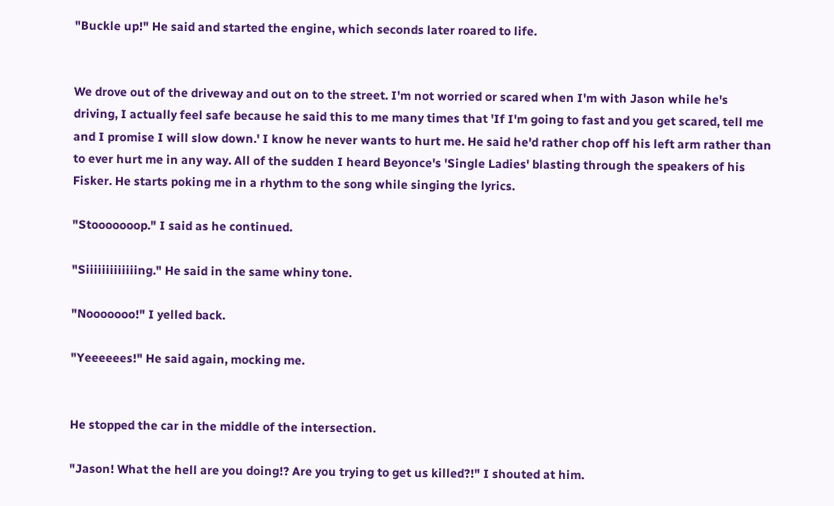"Buckle up!" He said and started the engine, which seconds later roared to life.


We drove out of the driveway and out on to the street. I'm not worried or scared when I'm with Jason while he's driving, I actually feel safe because he said this to me many times that 'If I'm going to fast and you get scared, tell me and I promise I will slow down.' I know he never wants to hurt me. He said he'd rather chop off his left arm rather than to ever hurt me in any way. All of the sudden I heard Beyonce's 'Single Ladies' blasting through the speakers of his Fisker. He starts poking me in a rhythm to the song while singing the lyrics.

"Stooooooop." I said as he continued.

"Siiiiiiiiiiiiing." He said in the same whiny tone.

"Nooooooo!" I yelled back.

"Yeeeeees!" He said again, mocking me.


He stopped the car in the middle of the intersection.

"Jason! What the hell are you doing!? Are you trying to get us killed?!" I shouted at him.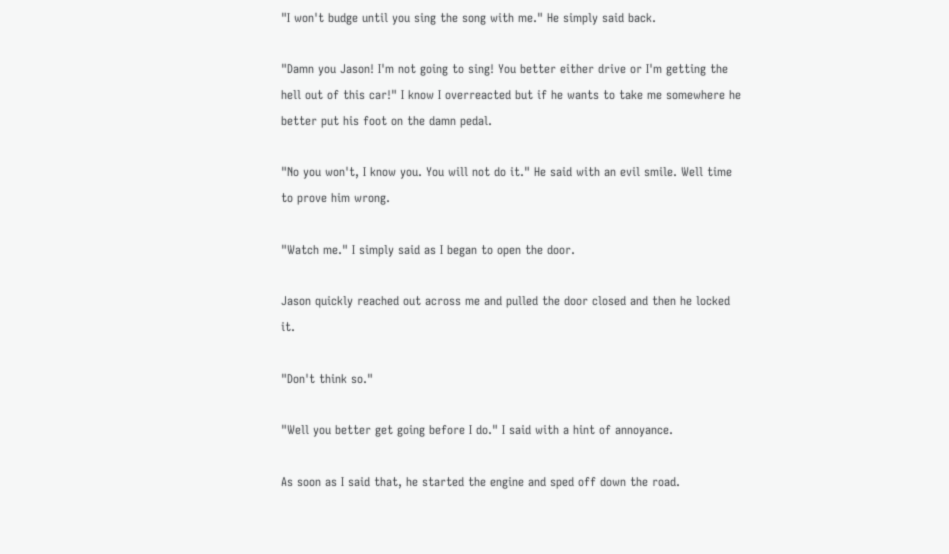"I won't budge until you sing the song with me." He simply said back.

"Damn you Jason! I'm not going to sing! You better either drive or I'm getting the hell out of this car!" I know I overreacted but if he wants to take me somewhere he better put his foot on the damn pedal.

"No you won't, I know you. You will not do it." He said with an evil smile. Well time to prove him wrong.

"Watch me." I simply said as I began to open the door.

Jason quickly reached out across me and pulled the door closed and then he locked it.

"Don't think so."

"Well you better get going before I do." I said with a hint of annoyance.

As soon as I said that, he started the engine and sped off down the road.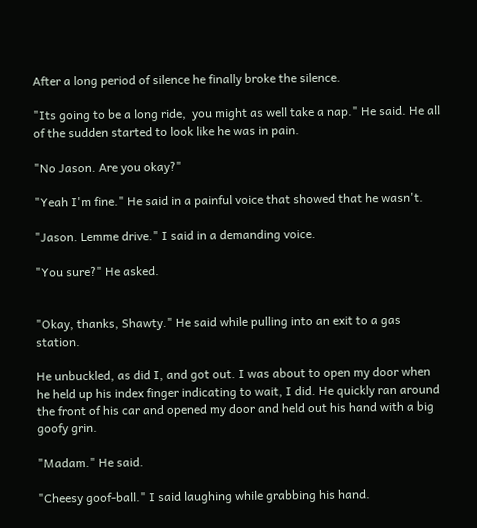After a long period of silence he finally broke the silence.

"Its going to be a long ride,  you might as well take a nap." He said. He all of the sudden started to look like he was in pain.

"No Jason. Are you okay?"

"Yeah I'm fine." He said in a painful voice that showed that he wasn't.

"Jason. Lemme drive." I said in a demanding voice.

"You sure?" He asked.


"Okay, thanks, Shawty." He said while pulling into an exit to a gas station.

He unbuckled, as did I, and got out. I was about to open my door when he held up his index finger indicating to wait, I did. He quickly ran around the front of his car and opened my door and held out his hand with a big goofy grin.

"Madam." He said.

"Cheesy goof-ball." I said laughing while grabbing his hand.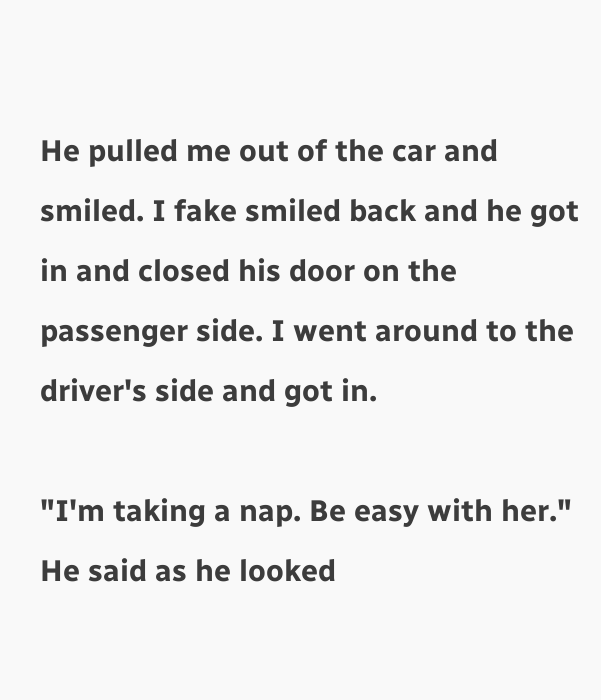He pulled me out of the car and smiled. I fake smiled back and he got in and closed his door on the passenger side. I went around to the driver's side and got in.

"I'm taking a nap. Be easy with her." He said as he looked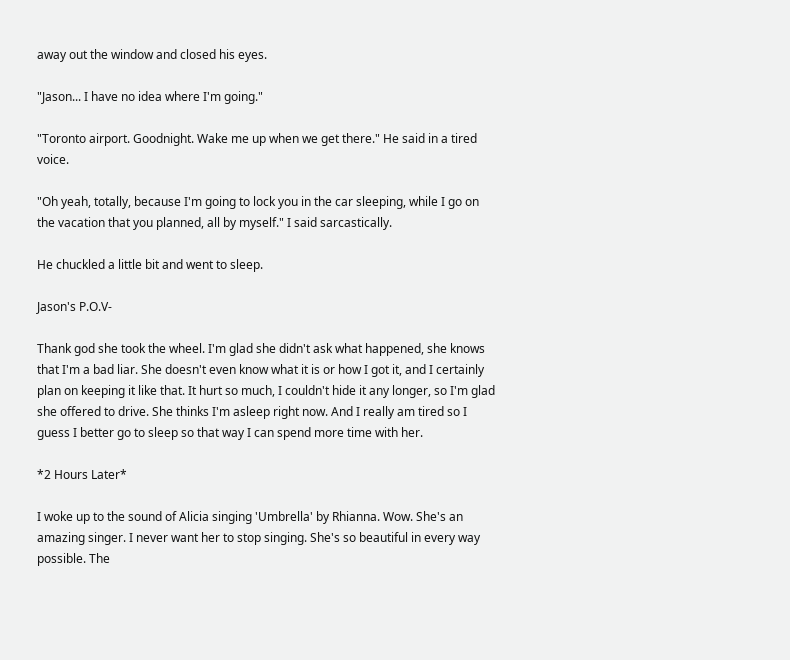away out the window and closed his eyes.

"Jason... I have no idea where I'm going."

"Toronto airport. Goodnight. Wake me up when we get there." He said in a tired voice.

"Oh yeah, totally, because I'm going to lock you in the car sleeping, while I go on the vacation that you planned, all by myself." I said sarcastically.

He chuckled a little bit and went to sleep.

Jason's P.O.V-

Thank god she took the wheel. I'm glad she didn't ask what happened, she knows that I'm a bad liar. She doesn't even know what it is or how I got it, and I certainly plan on keeping it like that. It hurt so much, I couldn't hide it any longer, so I'm glad she offered to drive. She thinks I'm asleep right now. And I really am tired so I guess I better go to sleep so that way I can spend more time with her.

*2 Hours Later*

I woke up to the sound of Alicia singing 'Umbrella' by Rhianna. Wow. She's an amazing singer. I never want her to stop singing. She's so beautiful in every way possible. The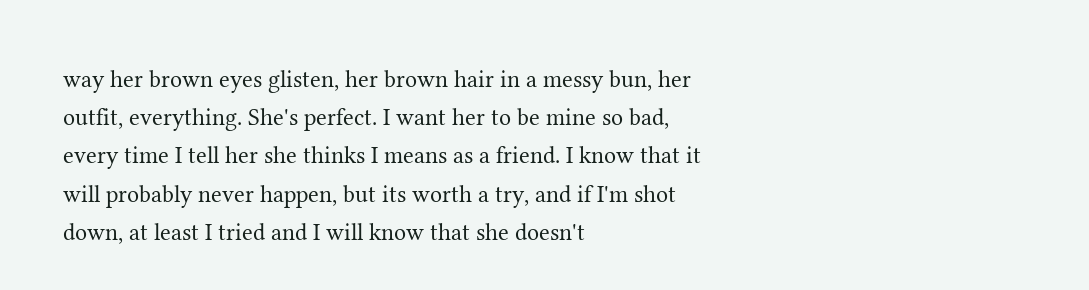way her brown eyes glisten, her brown hair in a messy bun, her outfit, everything. She's perfect. I want her to be mine so bad, every time I tell her she thinks I means as a friend. I know that it will probably never happen, but its worth a try, and if I'm shot down, at least I tried and I will know that she doesn't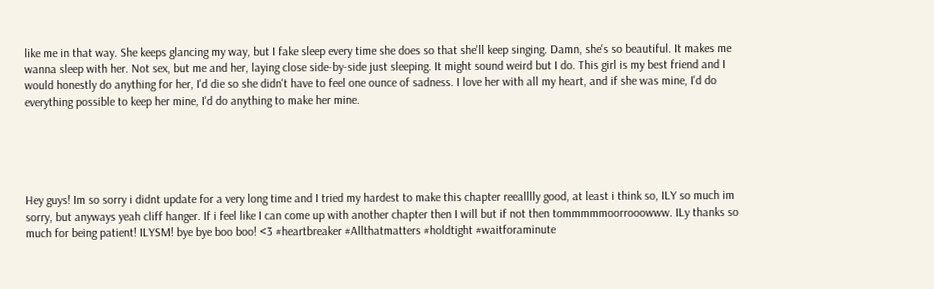like me in that way. She keeps glancing my way, but I fake sleep every time she does so that she'll keep singing. Damn, she's so beautiful. It makes me wanna sleep with her. Not sex, but me and her, laying close side-by-side just sleeping. It might sound weird but I do. This girl is my best friend and I would honestly do anything for her, I'd die so she didn't have to feel one ounce of sadness. I love her with all my heart, and if she was mine, I'd do everything possible to keep her mine, I'd do anything to make her mine.





Hey guys! Im so sorry i didnt update for a very long time and I tried my hardest to make this chapter reealllly good, at least i think so, ILY so much im sorry, but anyways yeah cliff hanger. If i feel like I can come up with another chapter then I will but if not then tommmmmoorrooowww. ILy thanks so much for being patient! ILYSM! bye bye boo boo! <3 #heartbreaker #Allthatmatters #holdtight #waitforaminute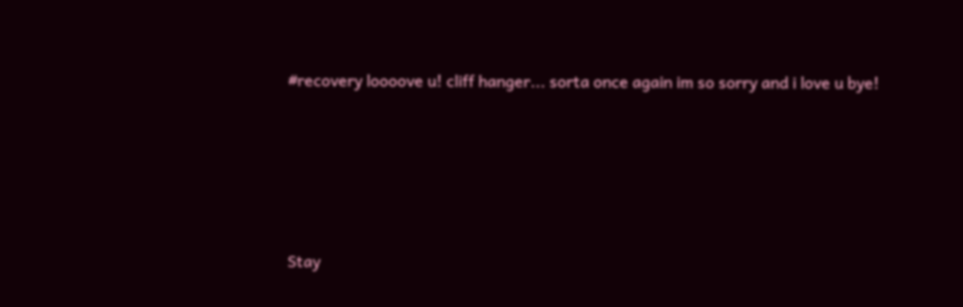#recovery loooove u! cliff hanger... sorta once again im so sorry and i love u bye!





Stay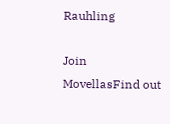Rauhling

Join MovellasFind out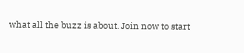what all the buzz is about. Join now to start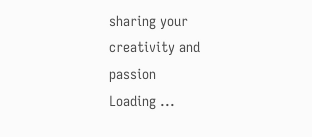sharing your creativity and passion
Loading ...